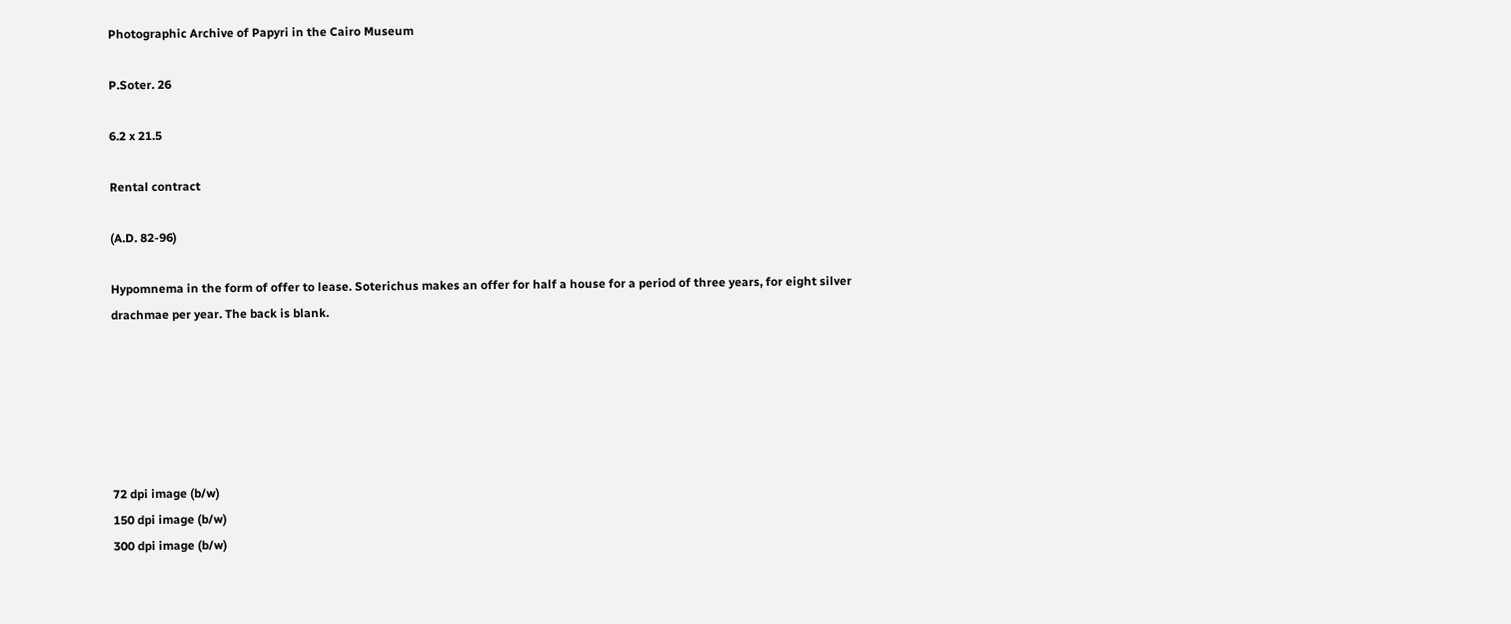Photographic Archive of Papyri in the Cairo Museum

P.Soter. 26

6.2 x 21.5

Rental contract

(A.D. 82-96)

Hypomnema in the form of offer to lease. Soterichus makes an offer for half a house for a period of three years, for eight silver drachmae per year. The back is blank.






72 dpi image (b/w)
150 dpi image (b/w)
300 dpi image (b/w)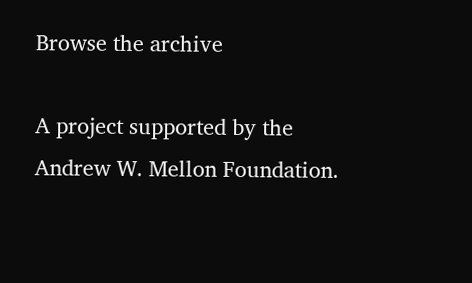Browse the archive

A project supported by the Andrew W. Mellon Foundation.